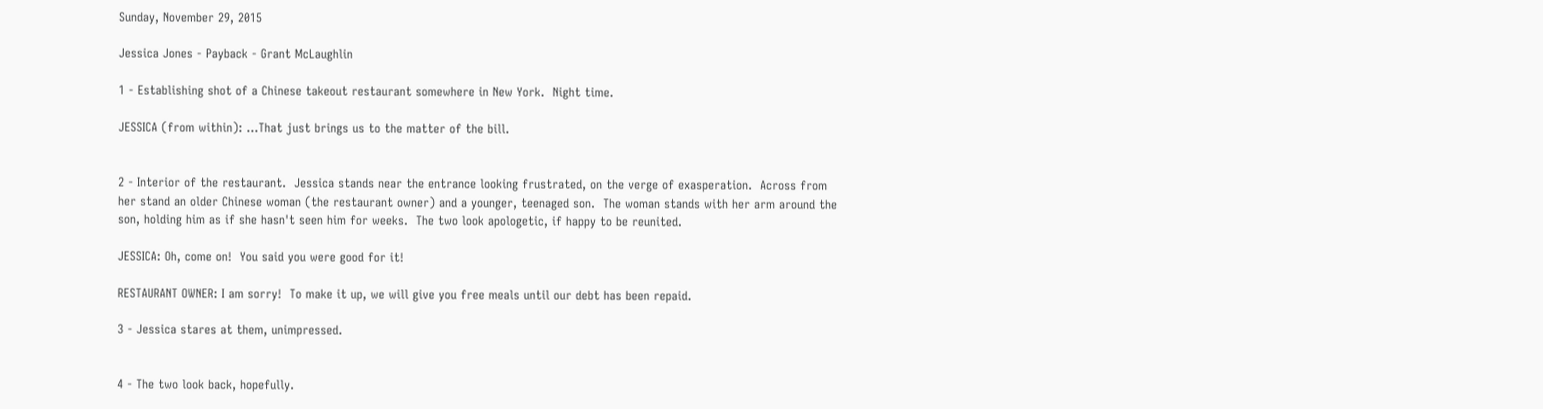Sunday, November 29, 2015

Jessica Jones - Payback - Grant McLaughlin

1 - Establishing shot of a Chinese takeout restaurant somewhere in New York.  Night time.

JESSICA (from within): ...That just brings us to the matter of the bill.


2 - Interior of the restaurant.  Jessica stands near the entrance looking frustrated, on the verge of exasperation.  Across from her stand an older Chinese woman (the restaurant owner) and a younger, teenaged son.  The woman stands with her arm around the son, holding him as if she hasn't seen him for weeks.  The two look apologetic, if happy to be reunited.

JESSICA: Oh, come on!  You said you were good for it!

RESTAURANT OWNER: I am sorry!  To make it up, we will give you free meals until our debt has been repaid.

3 - Jessica stares at them, unimpressed.


4 - The two look back, hopefully.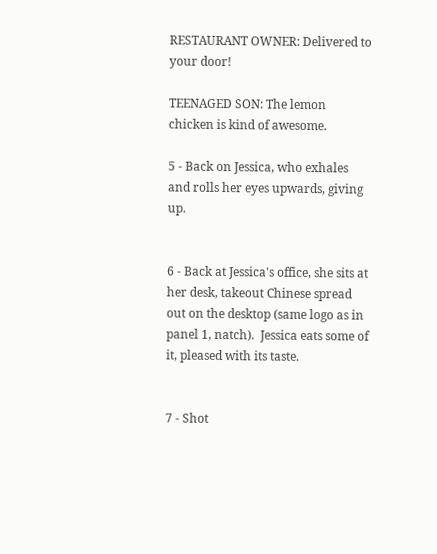RESTAURANT OWNER: Delivered to your door!

TEENAGED SON: The lemon chicken is kind of awesome.

5 - Back on Jessica, who exhales and rolls her eyes upwards, giving up.


6 - Back at Jessica's office, she sits at her desk, takeout Chinese spread out on the desktop (same logo as in panel 1, natch).  Jessica eats some of it, pleased with its taste.


7 - Shot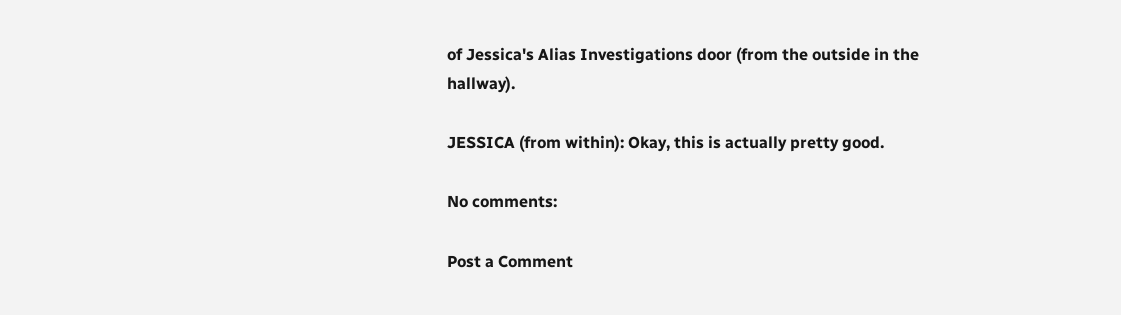of Jessica's Alias Investigations door (from the outside in the hallway).

JESSICA (from within): Okay, this is actually pretty good.

No comments:

Post a Comment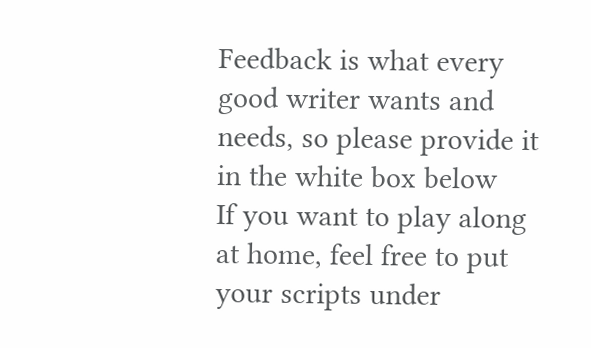Feedback is what every good writer wants and needs, so please provide it in the white box below
If you want to play along at home, feel free to put your scripts under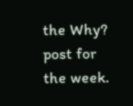the Why? post for the week.